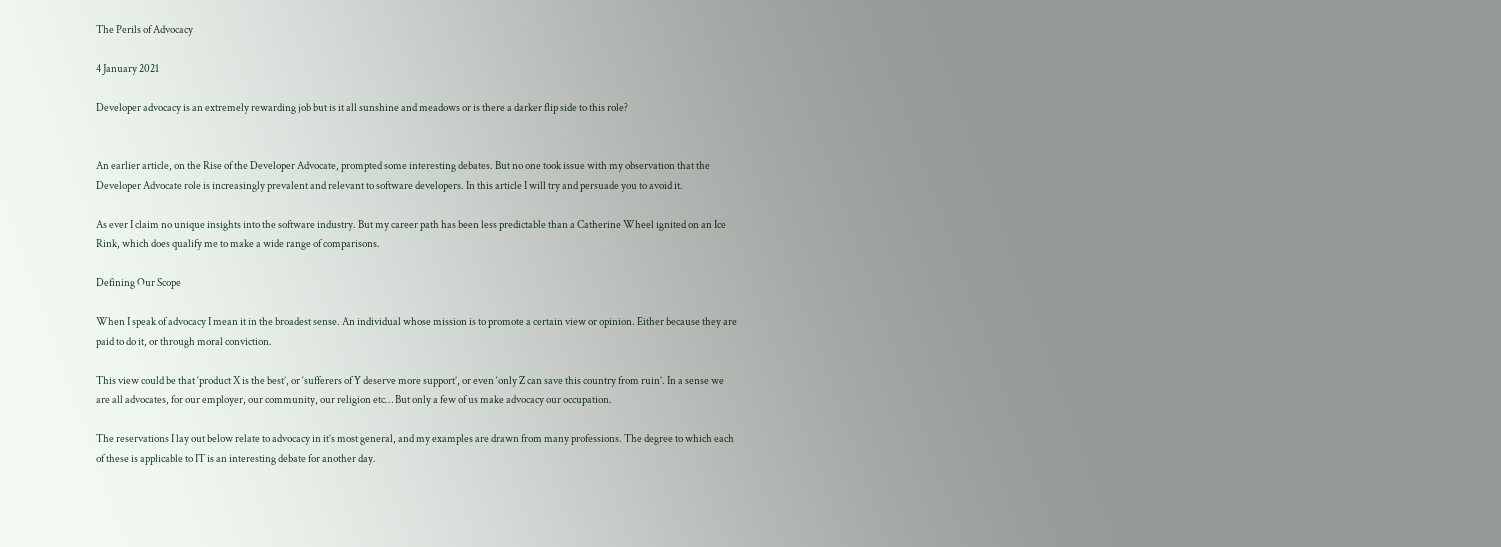The Perils of Advocacy

4 January 2021

Developer advocacy is an extremely rewarding job but is it all sunshine and meadows or is there a darker flip side to this role?


An earlier article, on the Rise of the Developer Advocate, prompted some interesting debates. But no one took issue with my observation that the Developer Advocate role is increasingly prevalent and relevant to software developers. In this article I will try and persuade you to avoid it.

As ever I claim no unique insights into the software industry. But my career path has been less predictable than a Catherine Wheel ignited on an Ice Rink, which does qualify me to make a wide range of comparisons.

Defining Our Scope

When I speak of advocacy I mean it in the broadest sense. An individual whose mission is to promote a certain view or opinion. Either because they are paid to do it, or through moral conviction.

This view could be that ‘product X is the best’, or ‘sufferers of Y deserve more support’, or even ‘only Z can save this country from ruin’. In a sense we are all advocates, for our employer, our community, our religion etc… But only a few of us make advocacy our occupation.

The reservations I lay out below relate to advocacy in it’s most general, and my examples are drawn from many professions. The degree to which each of these is applicable to IT is an interesting debate for another day.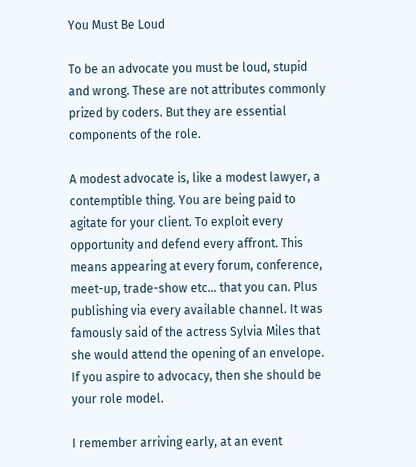You Must Be Loud

To be an advocate you must be loud, stupid and wrong. These are not attributes commonly prized by coders. But they are essential components of the role.

A modest advocate is, like a modest lawyer, a contemptible thing. You are being paid to agitate for your client. To exploit every opportunity and defend every affront. This means appearing at every forum, conference, meet-up, trade-show etc… that you can. Plus publishing via every available channel. It was famously said of the actress Sylvia Miles that she would attend the opening of an envelope. If you aspire to advocacy, then she should be your role model.

I remember arriving early, at an event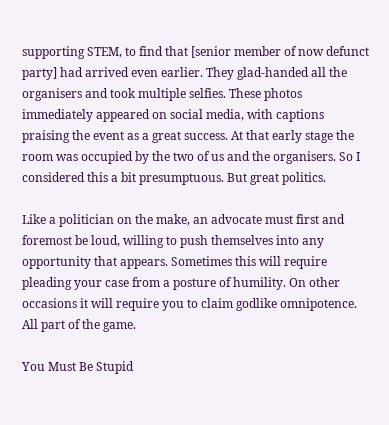supporting STEM, to find that [senior member of now defunct party] had arrived even earlier. They glad-handed all the organisers and took multiple selfies. These photos immediately appeared on social media, with captions praising the event as a great success. At that early stage the room was occupied by the two of us and the organisers. So I considered this a bit presumptuous. But great politics.

Like a politician on the make, an advocate must first and foremost be loud, willing to push themselves into any opportunity that appears. Sometimes this will require pleading your case from a posture of humility. On other occasions it will require you to claim godlike omnipotence. All part of the game.

You Must Be Stupid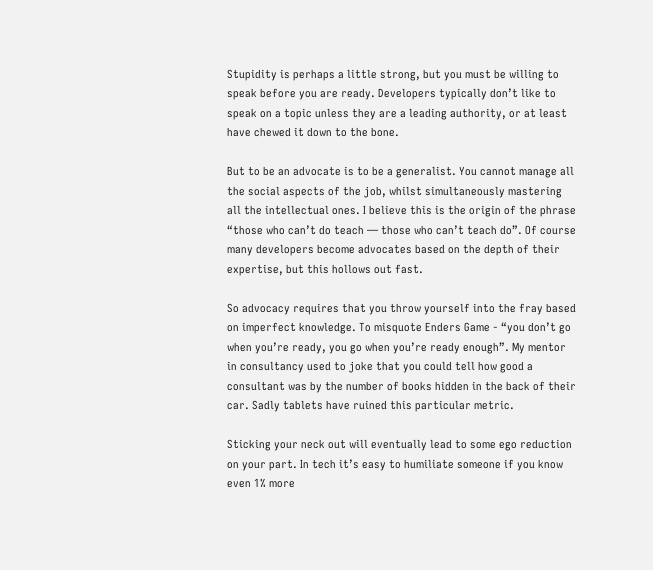Stupidity is perhaps a little strong, but you must be willing to speak before you are ready. Developers typically don’t like to speak on a topic unless they are a leading authority, or at least have chewed it down to the bone.

But to be an advocate is to be a generalist. You cannot manage all the social aspects of the job, whilst simultaneously mastering all the intellectual ones. I believe this is the origin of the phrase “those who can’t do teach — those who can’t teach do”. Of course many developers become advocates based on the depth of their expertise, but this hollows out fast.

So advocacy requires that you throw yourself into the fray based on imperfect knowledge. To misquote Enders Game - “you don’t go when you’re ready, you go when you’re ready enough”. My mentor in consultancy used to joke that you could tell how good a consultant was by the number of books hidden in the back of their car. Sadly tablets have ruined this particular metric.

Sticking your neck out will eventually lead to some ego reduction on your part. In tech it’s easy to humiliate someone if you know even 1% more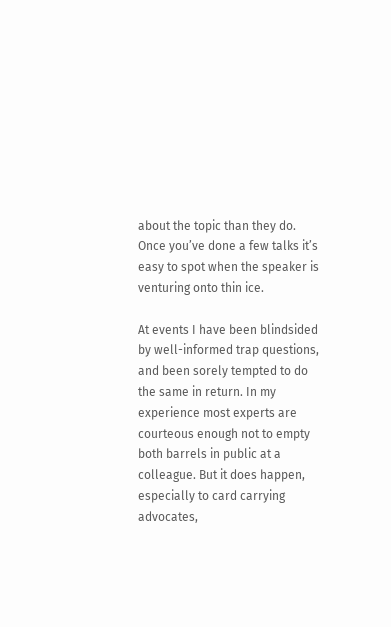about the topic than they do. Once you’ve done a few talks it’s easy to spot when the speaker is venturing onto thin ice.

At events I have been blindsided by well-informed trap questions, and been sorely tempted to do the same in return. In my experience most experts are courteous enough not to empty both barrels in public at a colleague. But it does happen, especially to card carrying advocates,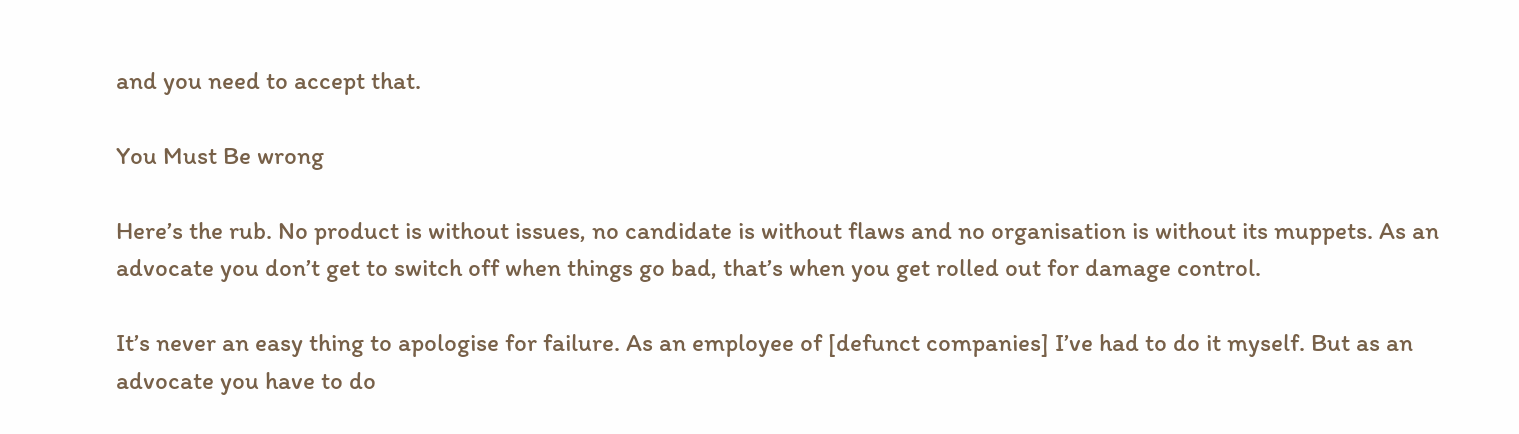and you need to accept that.

You Must Be wrong

Here’s the rub. No product is without issues, no candidate is without flaws and no organisation is without its muppets. As an advocate you don’t get to switch off when things go bad, that’s when you get rolled out for damage control.

It’s never an easy thing to apologise for failure. As an employee of [defunct companies] I’ve had to do it myself. But as an advocate you have to do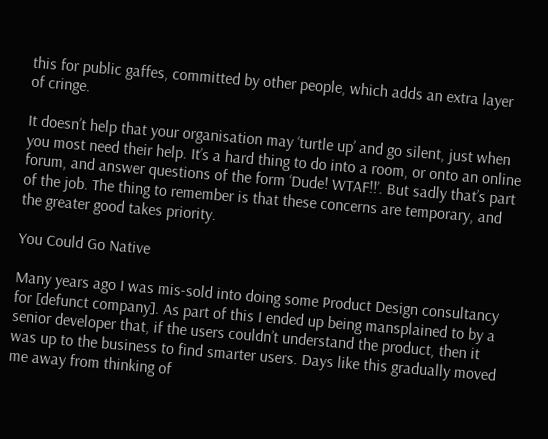this for public gaffes, committed by other people, which adds an extra layer of cringe.

It doesn’t help that your organisation may ‘turtle up’ and go silent, just when you most need their help. It’s a hard thing to do into a room, or onto an online forum, and answer questions of the form ‘Dude! WTAF!!’. But sadly that’s part of the job. The thing to remember is that these concerns are temporary, and the greater good takes priority.

You Could Go Native

Many years ago I was mis-sold into doing some Product Design consultancy for [defunct company]. As part of this I ended up being mansplained to by a senior developer that, if the users couldn’t understand the product, then it was up to the business to find smarter users. Days like this gradually moved me away from thinking of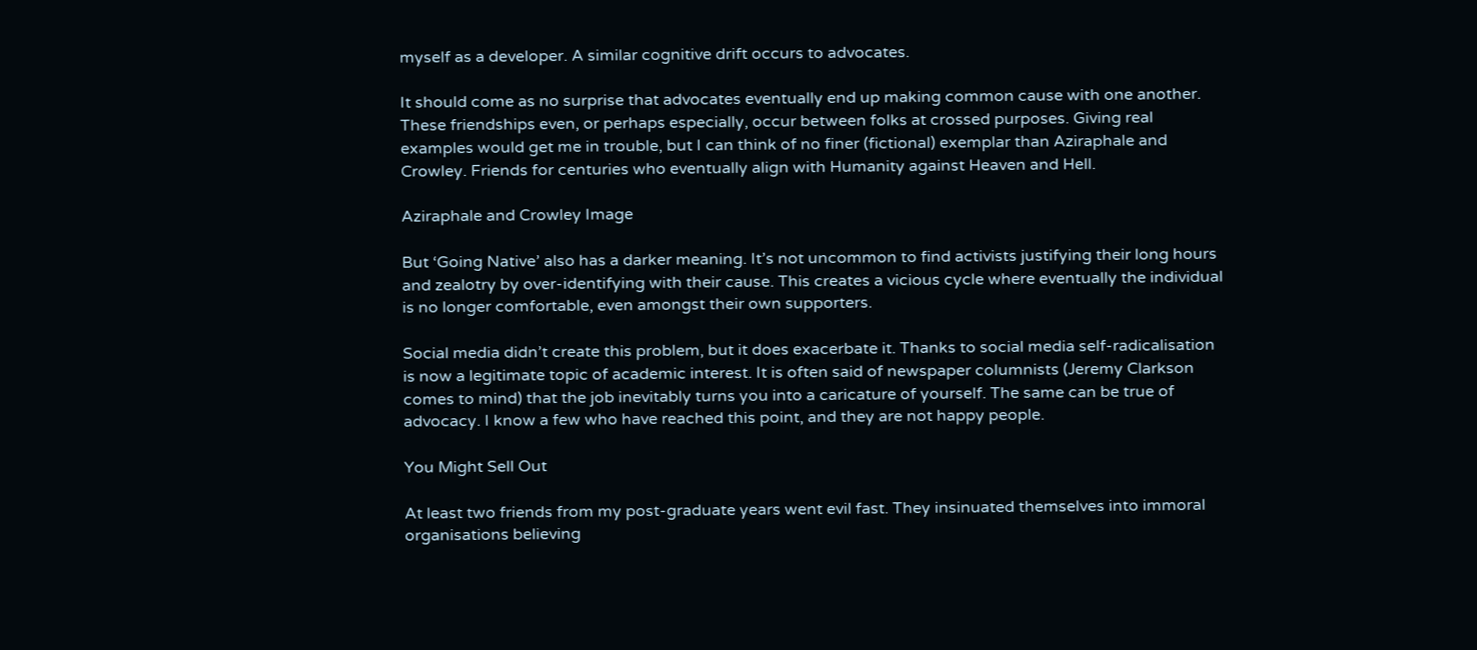myself as a developer. A similar cognitive drift occurs to advocates.

It should come as no surprise that advocates eventually end up making common cause with one another. These friendships even, or perhaps especially, occur between folks at crossed purposes. Giving real examples would get me in trouble, but I can think of no finer (fictional) exemplar than Aziraphale and Crowley. Friends for centuries who eventually align with Humanity against Heaven and Hell.

Aziraphale and Crowley Image

But ‘Going Native’ also has a darker meaning. It’s not uncommon to find activists justifying their long hours and zealotry by over-identifying with their cause. This creates a vicious cycle where eventually the individual is no longer comfortable, even amongst their own supporters.

Social media didn’t create this problem, but it does exacerbate it. Thanks to social media self-radicalisation is now a legitimate topic of academic interest. It is often said of newspaper columnists (Jeremy Clarkson comes to mind) that the job inevitably turns you into a caricature of yourself. The same can be true of advocacy. I know a few who have reached this point, and they are not happy people.

You Might Sell Out

At least two friends from my post-graduate years went evil fast. They insinuated themselves into immoral organisations believing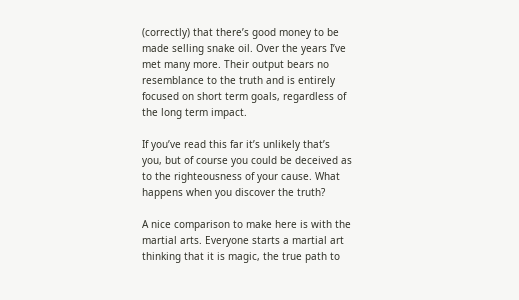(correctly) that there’s good money to be made selling snake oil. Over the years I’ve met many more. Their output bears no resemblance to the truth and is entirely focused on short term goals, regardless of the long term impact.

If you’ve read this far it’s unlikely that’s you, but of course you could be deceived as to the righteousness of your cause. What happens when you discover the truth?

A nice comparison to make here is with the martial arts. Everyone starts a martial art thinking that it is magic, the true path to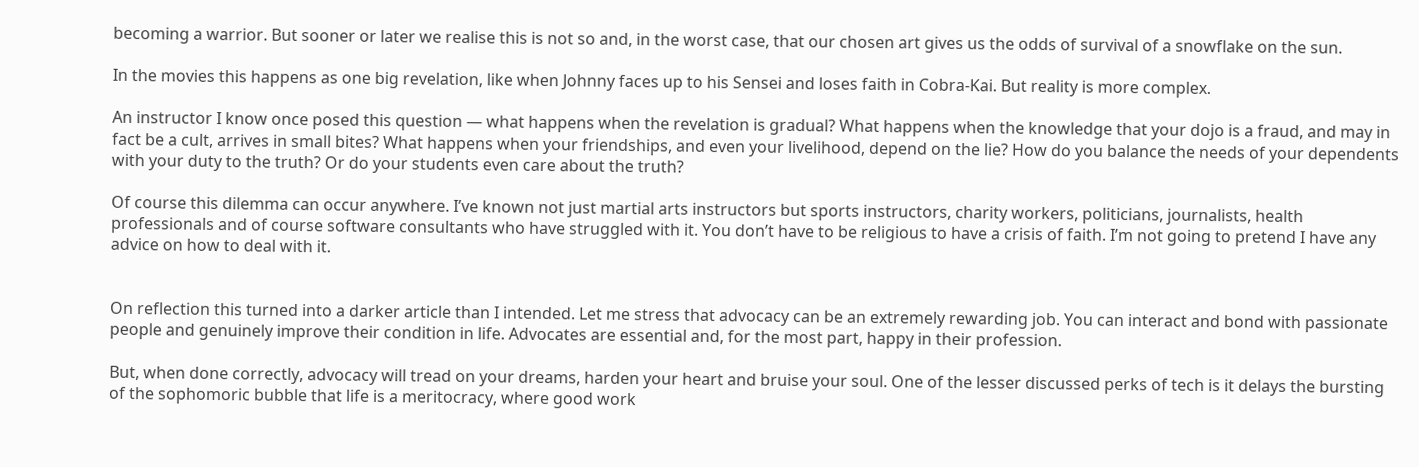becoming a warrior. But sooner or later we realise this is not so and, in the worst case, that our chosen art gives us the odds of survival of a snowflake on the sun.

In the movies this happens as one big revelation, like when Johnny faces up to his Sensei and loses faith in Cobra-Kai. But reality is more complex.

An instructor I know once posed this question — what happens when the revelation is gradual? What happens when the knowledge that your dojo is a fraud, and may in fact be a cult, arrives in small bites? What happens when your friendships, and even your livelihood, depend on the lie? How do you balance the needs of your dependents with your duty to the truth? Or do your students even care about the truth?

Of course this dilemma can occur anywhere. I’ve known not just martial arts instructors but sports instructors, charity workers, politicians, journalists, health professionals and of course software consultants who have struggled with it. You don’t have to be religious to have a crisis of faith. I’m not going to pretend I have any advice on how to deal with it.


On reflection this turned into a darker article than I intended. Let me stress that advocacy can be an extremely rewarding job. You can interact and bond with passionate people and genuinely improve their condition in life. Advocates are essential and, for the most part, happy in their profession.

But, when done correctly, advocacy will tread on your dreams, harden your heart and bruise your soul. One of the lesser discussed perks of tech is it delays the bursting of the sophomoric bubble that life is a meritocracy, where good work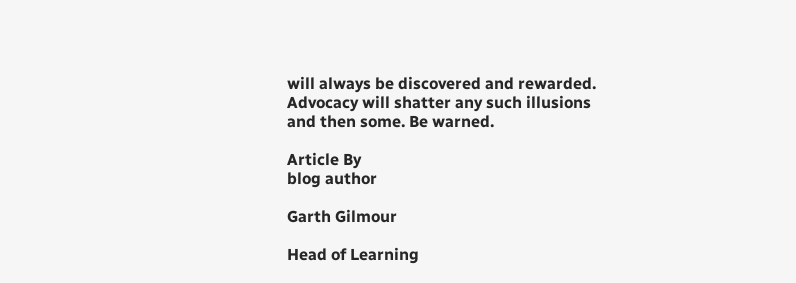will always be discovered and rewarded. Advocacy will shatter any such illusions and then some. Be warned.

Article By
blog author

Garth Gilmour

Head of Learning